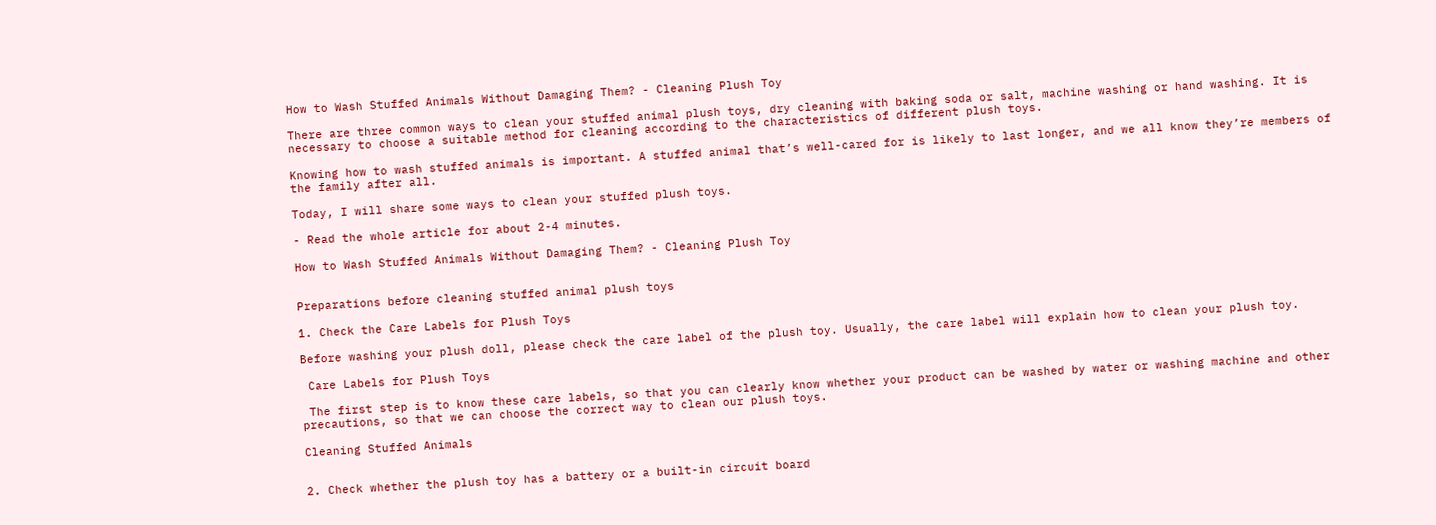How to Wash Stuffed Animals Without Damaging Them? - Cleaning Plush Toy

There are three common ways to clean your stuffed animal plush toys, dry cleaning with baking soda or salt, machine washing or hand washing. It is necessary to choose a suitable method for cleaning according to the characteristics of different plush toys.

Knowing how to wash stuffed animals is important. A stuffed animal that’s well-cared for is likely to last longer, and we all know they’re members of the family after all.

Today, I will share some ways to clean your stuffed plush toys.

- Read the whole article for about 2-4 minutes.

How to Wash Stuffed Animals Without Damaging Them? - Cleaning Plush Toy


Preparations before cleaning stuffed animal plush toys

1. Check the Care Labels for Plush Toys

Before washing your plush doll, please check the care label of the plush toy. Usually, the care label will explain how to clean your plush toy.

 Care Labels for Plush Toys

 The first step is to know these care labels, so that you can clearly know whether your product can be washed by water or washing machine and other precautions, so that we can choose the correct way to clean our plush toys.

Cleaning Stuffed Animals


2. Check whether the plush toy has a battery or a built-in circuit board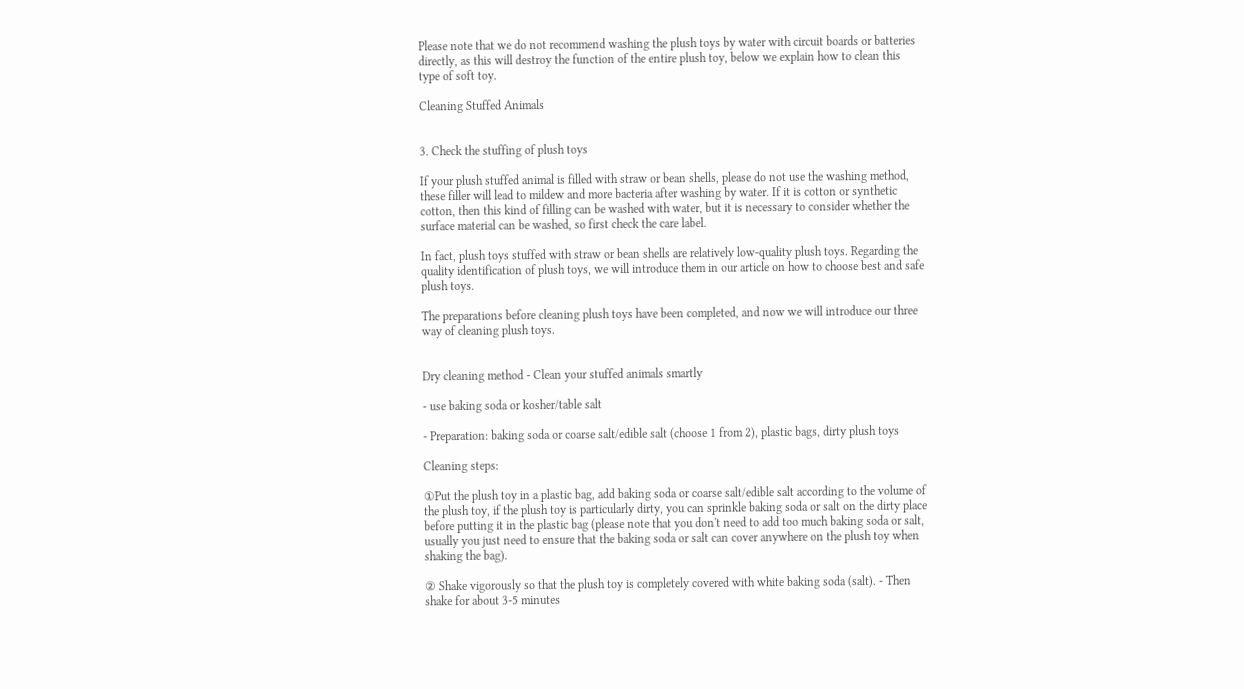Please note that we do not recommend washing the plush toys by water with circuit boards or batteries directly, as this will destroy the function of the entire plush toy, below we explain how to clean this type of soft toy.

Cleaning Stuffed Animals


3. Check the stuffing of plush toys

If your plush stuffed animal is filled with straw or bean shells, please do not use the washing method, these filler will lead to mildew and more bacteria after washing by water. If it is cotton or synthetic cotton, then this kind of filling can be washed with water, but it is necessary to consider whether the surface material can be washed, so first check the care label.

In fact, plush toys stuffed with straw or bean shells are relatively low-quality plush toys. Regarding the quality identification of plush toys, we will introduce them in our article on how to choose best and safe plush toys.

The preparations before cleaning plush toys have been completed, and now we will introduce our three way of cleaning plush toys.


Dry cleaning method - Clean your stuffed animals smartly

- use baking soda or kosher/table salt

- Preparation: baking soda or coarse salt/edible salt (choose 1 from 2), plastic bags, dirty plush toys

Cleaning steps:

①Put the plush toy in a plastic bag, add baking soda or coarse salt/edible salt according to the volume of the plush toy, if the plush toy is particularly dirty, you can sprinkle baking soda or salt on the dirty place before putting it in the plastic bag (please note that you don't need to add too much baking soda or salt, usually you just need to ensure that the baking soda or salt can cover anywhere on the plush toy when shaking the bag).

② Shake vigorously so that the plush toy is completely covered with white baking soda (salt). - Then shake for about 3-5 minutes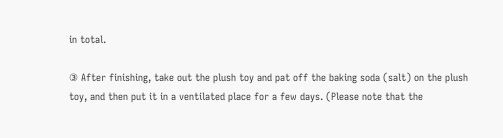in total.

③ After finishing, take out the plush toy and pat off the baking soda (salt) on the plush toy, and then put it in a ventilated place for a few days. (Please note that the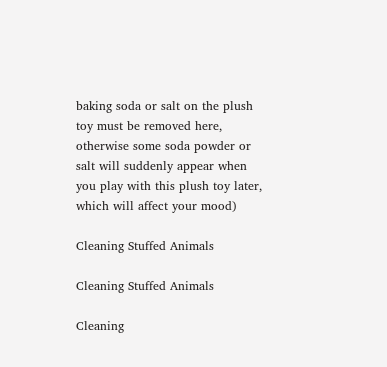baking soda or salt on the plush toy must be removed here, otherwise some soda powder or salt will suddenly appear when you play with this plush toy later, which will affect your mood)

Cleaning Stuffed Animals

Cleaning Stuffed Animals

Cleaning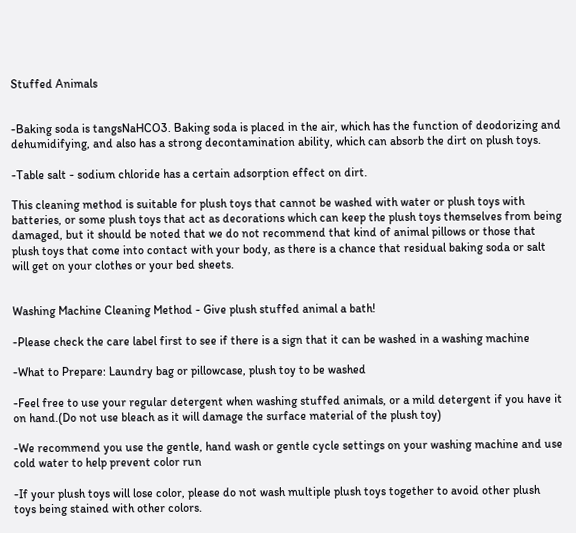Stuffed Animals


-Baking soda is tangsNaHCO3. Baking soda is placed in the air, which has the function of deodorizing and dehumidifying, and also has a strong decontamination ability, which can absorb the dirt on plush toys.

-Table salt - sodium chloride has a certain adsorption effect on dirt.

This cleaning method is suitable for plush toys that cannot be washed with water or plush toys with batteries, or some plush toys that act as decorations which can keep the plush toys themselves from being damaged, but it should be noted that we do not recommend that kind of animal pillows or those that plush toys that come into contact with your body, as there is a chance that residual baking soda or salt will get on your clothes or your bed sheets.


Washing Machine Cleaning Method - Give plush stuffed animal a bath!

-Please check the care label first to see if there is a sign that it can be washed in a washing machine

-What to Prepare: Laundry bag or pillowcase, plush toy to be washed

-Feel free to use your regular detergent when washing stuffed animals, or a mild detergent if you have it on hand.(Do not use bleach as it will damage the surface material of the plush toy)

-We recommend you use the gentle, hand wash or gentle cycle settings on your washing machine and use cold water to help prevent color run

-If your plush toys will lose color, please do not wash multiple plush toys together to avoid other plush toys being stained with other colors.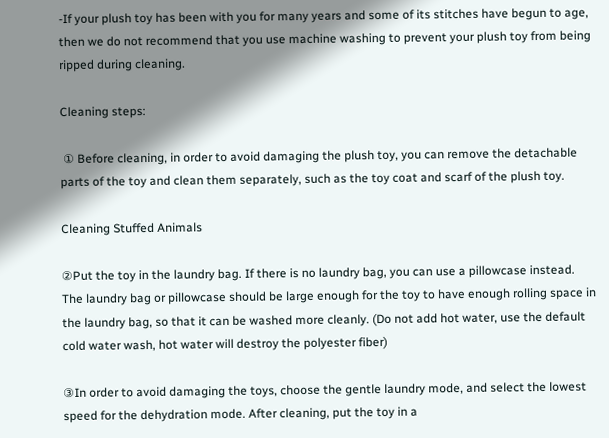-If your plush toy has been with you for many years and some of its stitches have begun to age, then we do not recommend that you use machine washing to prevent your plush toy from being ripped during cleaning.

Cleaning steps:

 ① Before cleaning, in order to avoid damaging the plush toy, you can remove the detachable parts of the toy and clean them separately, such as the toy coat and scarf of the plush toy.

Cleaning Stuffed Animals

②Put the toy in the laundry bag. If there is no laundry bag, you can use a pillowcase instead. The laundry bag or pillowcase should be large enough for the toy to have enough rolling space in the laundry bag, so that it can be washed more cleanly. (Do not add hot water, use the default cold water wash, hot water will destroy the polyester fiber)

③In order to avoid damaging the toys, choose the gentle laundry mode, and select the lowest speed for the dehydration mode. After cleaning, put the toy in a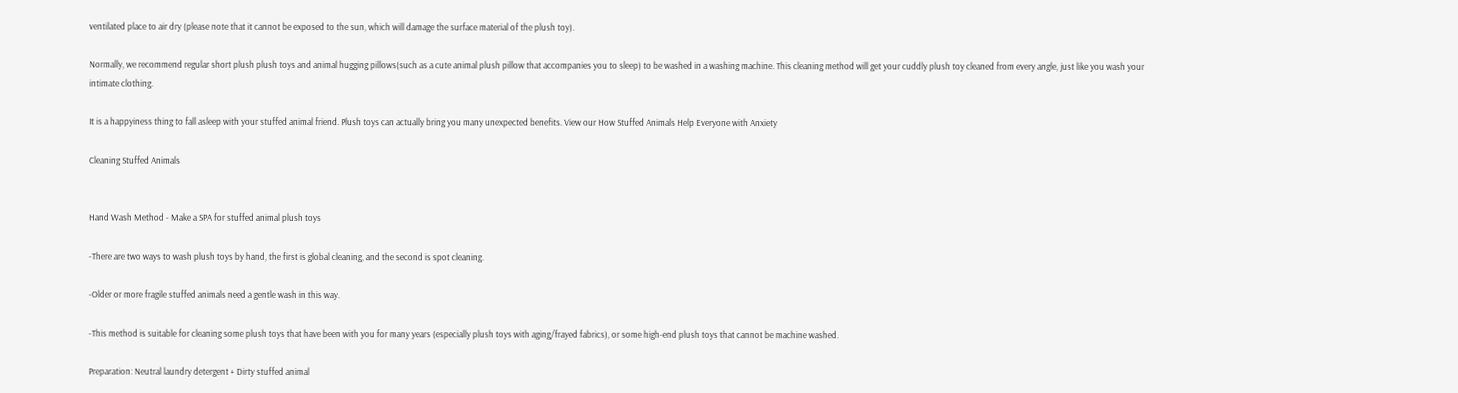ventilated place to air dry (please note that it cannot be exposed to the sun, which will damage the surface material of the plush toy).

Normally, we recommend regular short plush plush toys and animal hugging pillows(such as a cute animal plush pillow that accompanies you to sleep) to be washed in a washing machine. This cleaning method will get your cuddly plush toy cleaned from every angle, just like you wash your intimate clothing.

It is a happyiness thing to fall asleep with your stuffed animal friend. Plush toys can actually bring you many unexpected benefits. View our How Stuffed Animals Help Everyone with Anxiety

Cleaning Stuffed Animals


Hand Wash Method - Make a SPA for stuffed animal plush toys

-There are two ways to wash plush toys by hand, the first is global cleaning, and the second is spot cleaning.

-Older or more fragile stuffed animals need a gentle wash in this way.

-This method is suitable for cleaning some plush toys that have been with you for many years (especially plush toys with aging/frayed fabrics), or some high-end plush toys that cannot be machine washed.

Preparation: Neutral laundry detergent + Dirty stuffed animal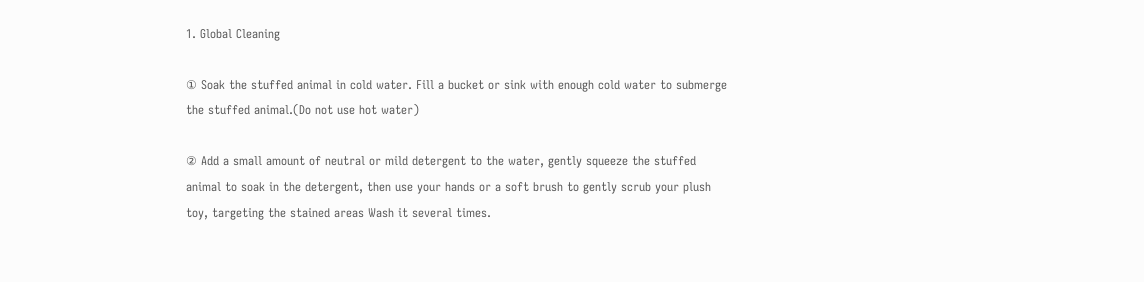1. Global Cleaning

① Soak the stuffed animal in cold water. Fill a bucket or sink with enough cold water to submerge the stuffed animal.(Do not use hot water)

② Add a small amount of neutral or mild detergent to the water, gently squeeze the stuffed animal to soak in the detergent, then use your hands or a soft brush to gently scrub your plush toy, targeting the stained areas Wash it several times.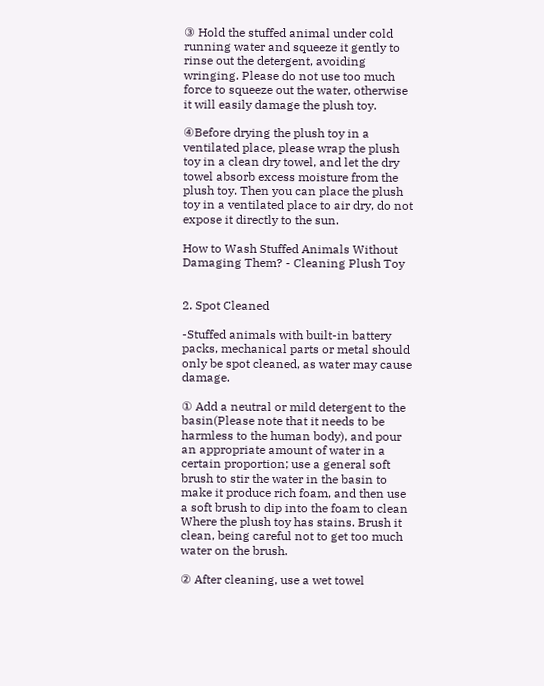③ Hold the stuffed animal under cold running water and squeeze it gently to rinse out the detergent, avoiding wringing. Please do not use too much force to squeeze out the water, otherwise it will easily damage the plush toy.

④Before drying the plush toy in a ventilated place, please wrap the plush toy in a clean dry towel, and let the dry towel absorb excess moisture from the plush toy. Then you can place the plush toy in a ventilated place to air dry, do not expose it directly to the sun.

How to Wash Stuffed Animals Without Damaging Them? - Cleaning Plush Toy


2. Spot Cleaned

-Stuffed animals with built-in battery packs, mechanical parts or metal should only be spot cleaned, as water may cause damage.

① Add a neutral or mild detergent to the basin(Please note that it needs to be harmless to the human body), and pour an appropriate amount of water in a certain proportion; use a general soft brush to stir the water in the basin to make it produce rich foam, and then use a soft brush to dip into the foam to clean Where the plush toy has stains. Brush it clean, being careful not to get too much water on the brush.

② After cleaning, use a wet towel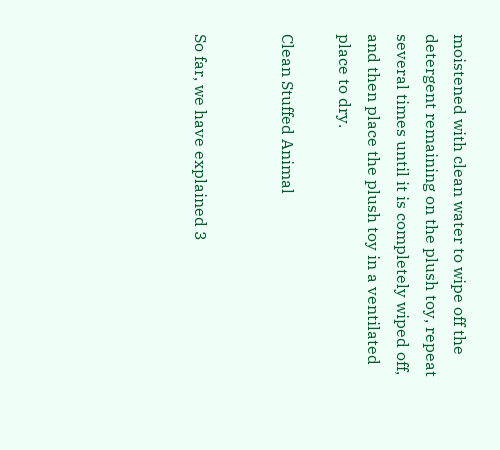moistened with clean water to wipe off the detergent remaining on the plush toy, repeat several times until it is completely wiped off, and then place the plush toy in a ventilated place to dry.

Clean Stuffed Animal


So far, we have explained 3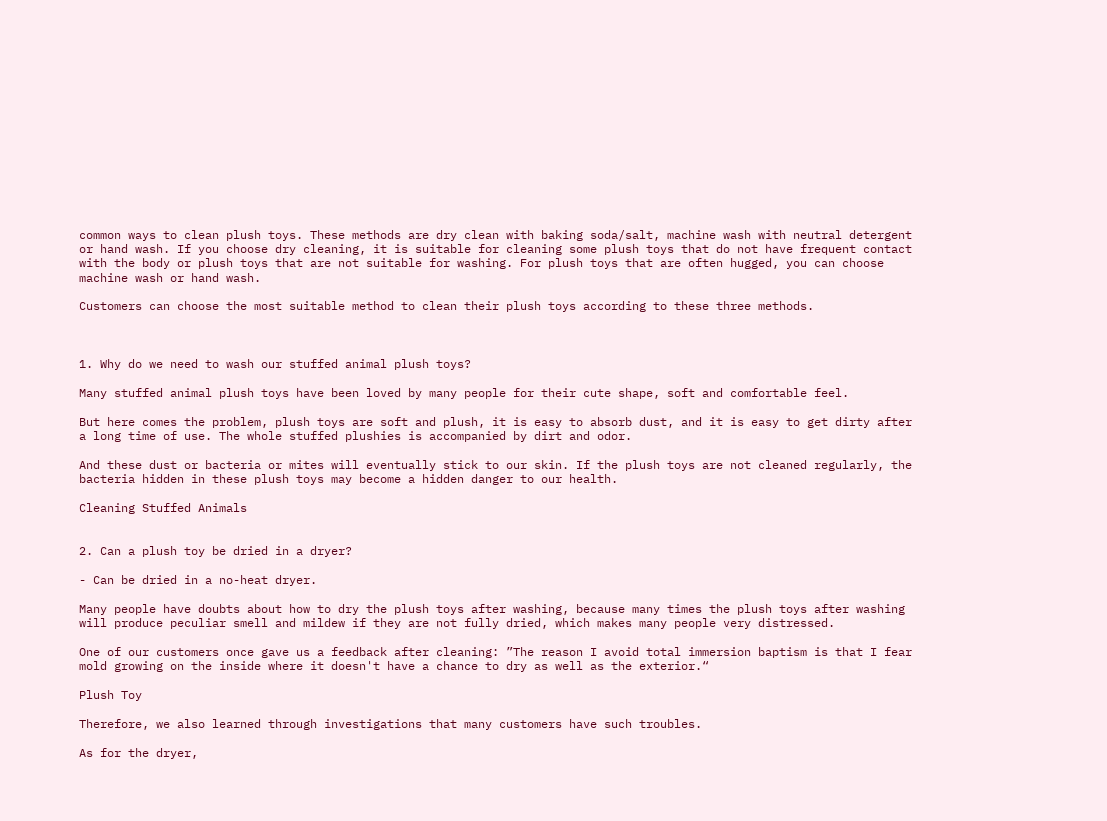common ways to clean plush toys. These methods are dry clean with baking soda/salt, machine wash with neutral detergent or hand wash. If you choose dry cleaning, it is suitable for cleaning some plush toys that do not have frequent contact with the body or plush toys that are not suitable for washing. For plush toys that are often hugged, you can choose machine wash or hand wash.

Customers can choose the most suitable method to clean their plush toys according to these three methods.



1. Why do we need to wash our stuffed animal plush toys?

Many stuffed animal plush toys have been loved by many people for their cute shape, soft and comfortable feel.

But here comes the problem, plush toys are soft and plush, it is easy to absorb dust, and it is easy to get dirty after a long time of use. The whole stuffed plushies is accompanied by dirt and odor.

And these dust or bacteria or mites will eventually stick to our skin. If the plush toys are not cleaned regularly, the bacteria hidden in these plush toys may become a hidden danger to our health.

Cleaning Stuffed Animals


2. Can a plush toy be dried in a dryer?

- Can be dried in a no-heat dryer.

Many people have doubts about how to dry the plush toys after washing, because many times the plush toys after washing will produce peculiar smell and mildew if they are not fully dried, which makes many people very distressed.

One of our customers once gave us a feedback after cleaning: ”The reason I avoid total immersion baptism is that I fear mold growing on the inside where it doesn't have a chance to dry as well as the exterior.“

Plush Toy

Therefore, we also learned through investigations that many customers have such troubles.

As for the dryer,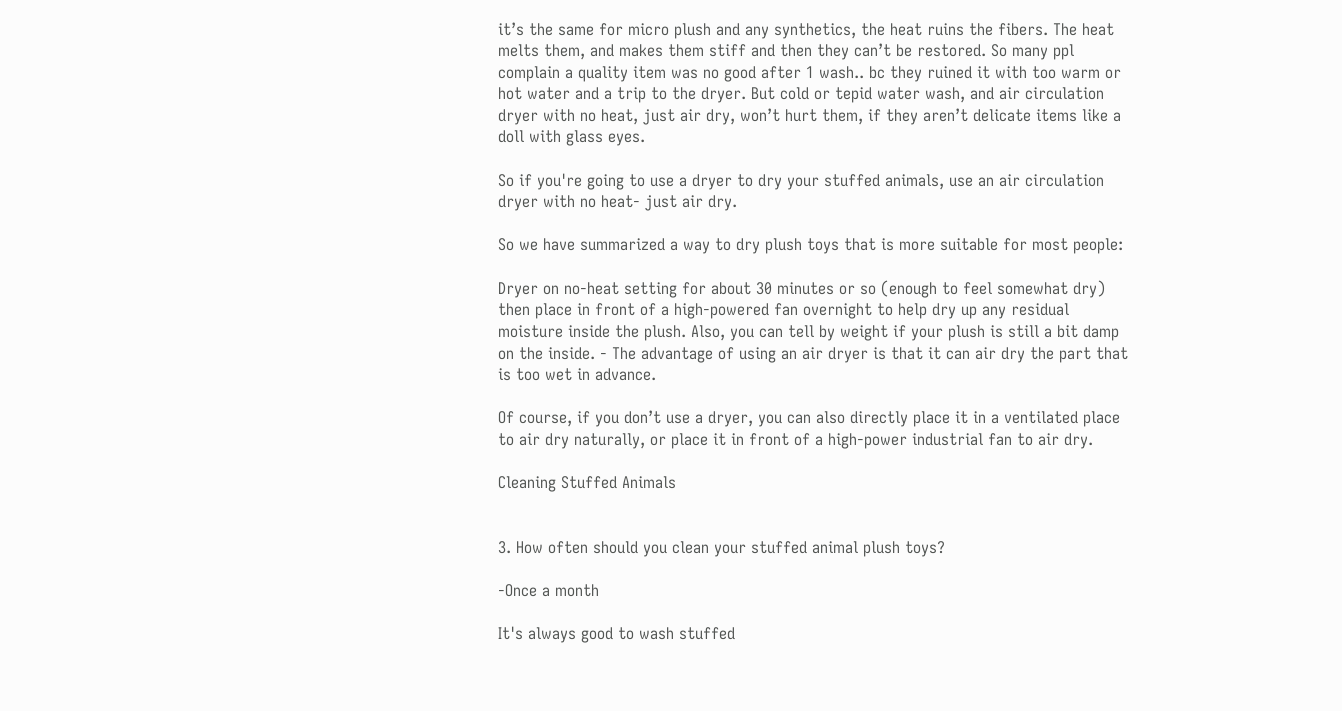it’s the same for micro plush and any synthetics, the heat ruins the fibers. The heat melts them, and makes them stiff and then they can’t be restored. So many ppl complain a quality item was no good after 1 wash.. bc they ruined it with too warm or hot water and a trip to the dryer. But cold or tepid water wash, and air circulation dryer with no heat, just air dry, won’t hurt them, if they aren’t delicate items like a doll with glass eyes.

So if you're going to use a dryer to dry your stuffed animals, use an air circulation dryer with no heat- just air dry.

So we have summarized a way to dry plush toys that is more suitable for most people:

Dryer on no-heat setting for about 30 minutes or so (enough to feel somewhat dry) then place in front of a high-powered fan overnight to help dry up any residual moisture inside the plush. Also, you can tell by weight if your plush is still a bit damp on the inside. - The advantage of using an air dryer is that it can air dry the part that is too wet in advance.

Of course, if you don’t use a dryer, you can also directly place it in a ventilated place to air dry naturally, or place it in front of a high-power industrial fan to air dry.

Cleaning Stuffed Animals


3. How often should you clean your stuffed animal plush toys?

-Once a month

It's always good to wash stuffed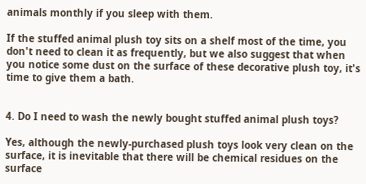animals monthly if you sleep with them.

If the stuffed animal plush toy sits on a shelf most of the time, you don't need to clean it as frequently, but we also suggest that when you notice some dust on the surface of these decorative plush toy, it's time to give them a bath.


4. Do I need to wash the newly bought stuffed animal plush toys?

Yes, although the newly-purchased plush toys look very clean on the surface, it is inevitable that there will be chemical residues on the surface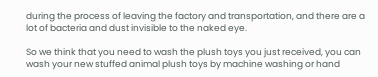during the process of leaving the factory and transportation, and there are a lot of bacteria and dust invisible to the naked eye.

So we think that you need to wash the plush toys you just received, you can wash your new stuffed animal plush toys by machine washing or hand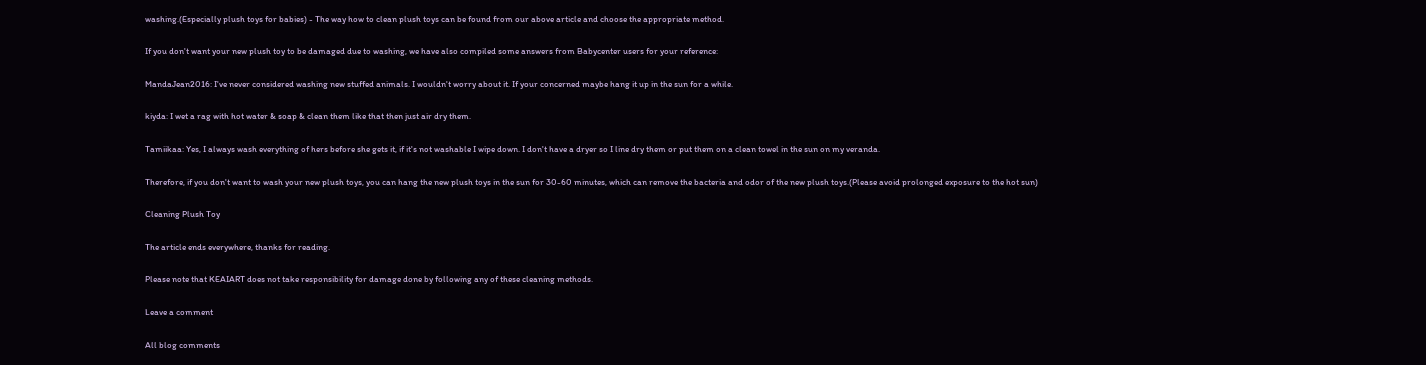washing.(Especially plush toys for babies) - The way how to clean plush toys can be found from our above article and choose the appropriate method.

If you don't want your new plush toy to be damaged due to washing, we have also compiled some answers from Babycenter users for your reference:

MandaJean2016: I've never considered washing new stuffed animals. I wouldn't worry about it. If your concerned maybe hang it up in the sun for a while.

kiyda: I wet a rag with hot water & soap & clean them like that then just air dry them.

Tamiikaa: Yes, I always wash everything of hers before she gets it, if it's not washable I wipe down. I don't have a dryer so I line dry them or put them on a clean towel in the sun on my veranda.

Therefore, if you don't want to wash your new plush toys, you can hang the new plush toys in the sun for 30-60 minutes, which can remove the bacteria and odor of the new plush toys.(Please avoid prolonged exposure to the hot sun)

Cleaning Plush Toy

The article ends everywhere, thanks for reading.

Please note that KEAIART does not take responsibility for damage done by following any of these cleaning methods.

Leave a comment

All blog comments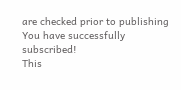are checked prior to publishing
You have successfully subscribed!
This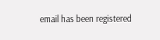email has been registered